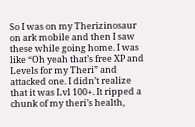So I was on my Therizinosaur on ark mobile and then I saw these while going home. I was like “Oh yeah that’s free XP and Levels for my Theri” and attacked one. I didn’t realize that it was Lvl 100+. It ripped a chunk of my theri’s health,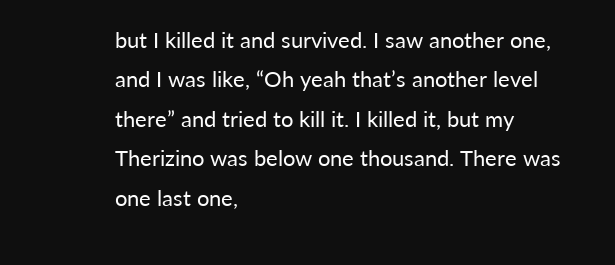but I killed it and survived. I saw another one, and I was like, “Oh yeah that’s another level there” and tried to kill it. I killed it, but my Therizino was below one thousand. There was one last one,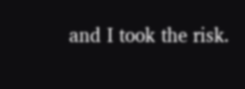and I took the risk.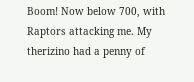Boom! Now below 700, with Raptors attacking me. My therizino had a penny of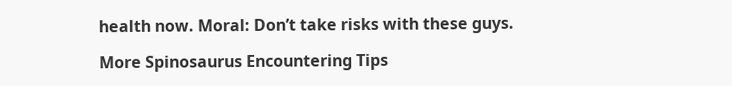health now. Moral: Don’t take risks with these guys.

More Spinosaurus Encountering Tips